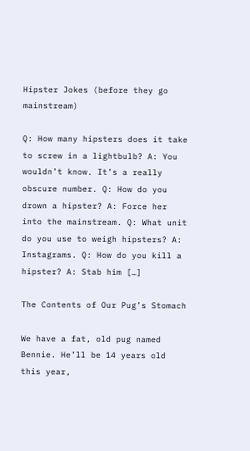Hipster Jokes (before they go mainstream)

Q: How many hipsters does it take to screw in a lightbulb? A: You wouldn’t know. It’s a really obscure number. Q: How do you drown a hipster? A: Force her into the mainstream. Q: What unit do you use to weigh hipsters? A: Instagrams. Q: How do you kill a hipster? A: Stab him […]

The Contents of Our Pug’s Stomach

We have a fat, old pug named Bennie. He’ll be 14 years old this year,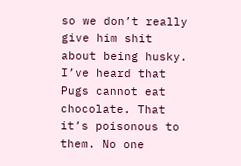so we don’t really give him shit about being husky. I’ve heard that Pugs cannot eat chocolate. That it’s poisonous to them. No one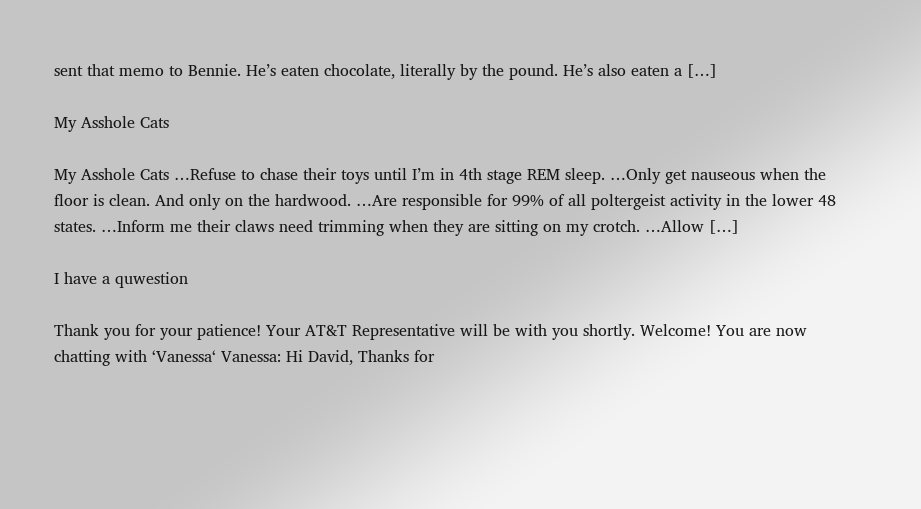sent that memo to Bennie. He’s eaten chocolate, literally by the pound. He’s also eaten a […]

My Asshole Cats

My Asshole Cats …Refuse to chase their toys until I’m in 4th stage REM sleep. …Only get nauseous when the floor is clean. And only on the hardwood. …Are responsible for 99% of all poltergeist activity in the lower 48 states. …Inform me their claws need trimming when they are sitting on my crotch. …Allow […]

I have a quwestion

Thank you for your patience! Your AT&T Representative will be with you shortly. Welcome! You are now chatting with ‘Vanessa‘ Vanessa: Hi David, Thanks for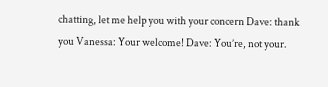chatting, let me help you with your concern Dave: thank you Vanessa: Your welcome! Dave: You’re, not your.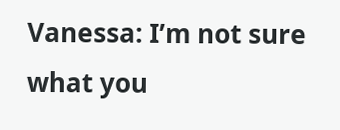Vanessa: I’m not sure what you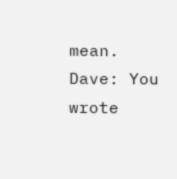mean. Dave: You wrote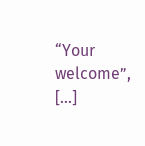“Your welcome”, […]